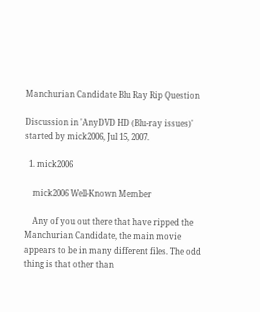Manchurian Candidate Blu Ray Rip Question

Discussion in 'AnyDVD HD (Blu-ray issues)' started by mick2006, Jul 15, 2007.

  1. mick2006

    mick2006 Well-Known Member

    Any of you out there that have ripped the Manchurian Candidate, the main movie appears to be in many different files. The odd thing is that other than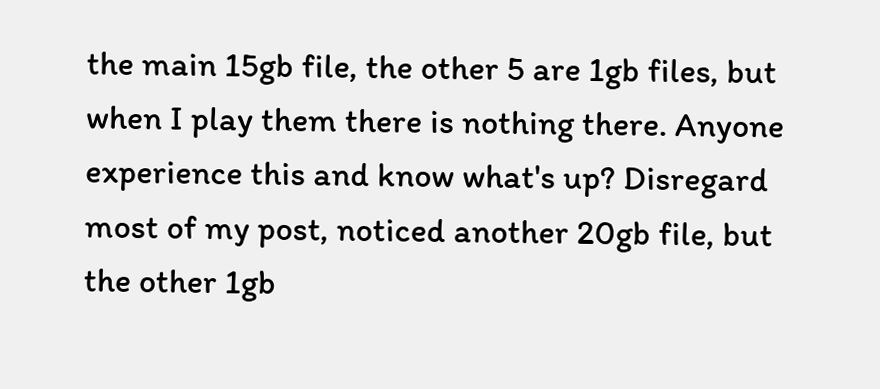the main 15gb file, the other 5 are 1gb files, but when I play them there is nothing there. Anyone experience this and know what's up? Disregard most of my post, noticed another 20gb file, but the other 1gb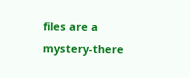files are a mystery-there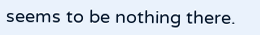seems to be nothing there.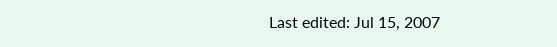Last edited: Jul 15, 2007